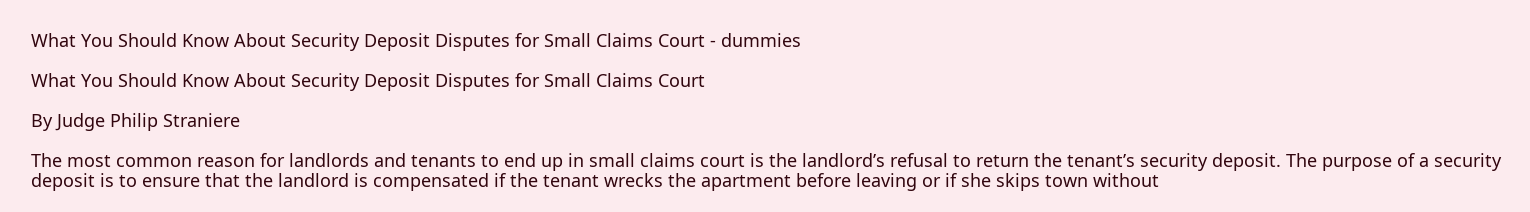What You Should Know About Security Deposit Disputes for Small Claims Court - dummies

What You Should Know About Security Deposit Disputes for Small Claims Court

By Judge Philip Straniere

The most common reason for landlords and tenants to end up in small claims court is the landlord’s refusal to return the tenant’s security deposit. The purpose of a security deposit is to ensure that the landlord is compensated if the tenant wrecks the apartment before leaving or if she skips town without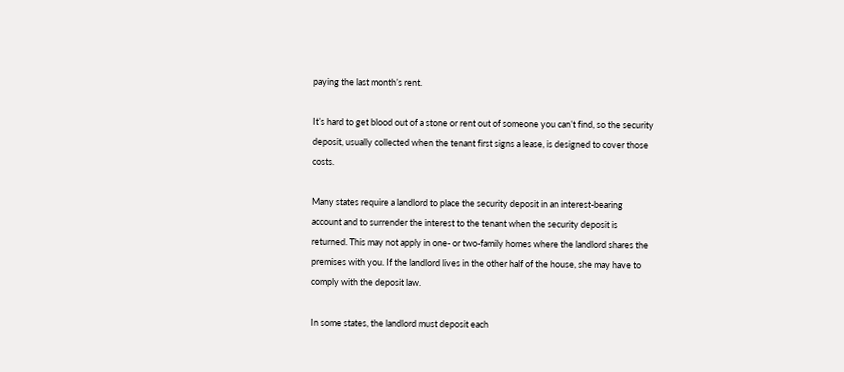paying the last month’s rent.

It’s hard to get blood out of a stone or rent out of someone you can’t find, so the security deposit, usually collected when the tenant first signs a lease, is designed to cover those costs.

Many states require a landlord to place the security deposit in an interest-bearing account and to surrender the interest to the tenant when the security deposit is returned. This may not apply in one- or two-family homes where the landlord shares the premises with you. If the landlord lives in the other half of the house, she may have to comply with the deposit law.

In some states, the landlord must deposit each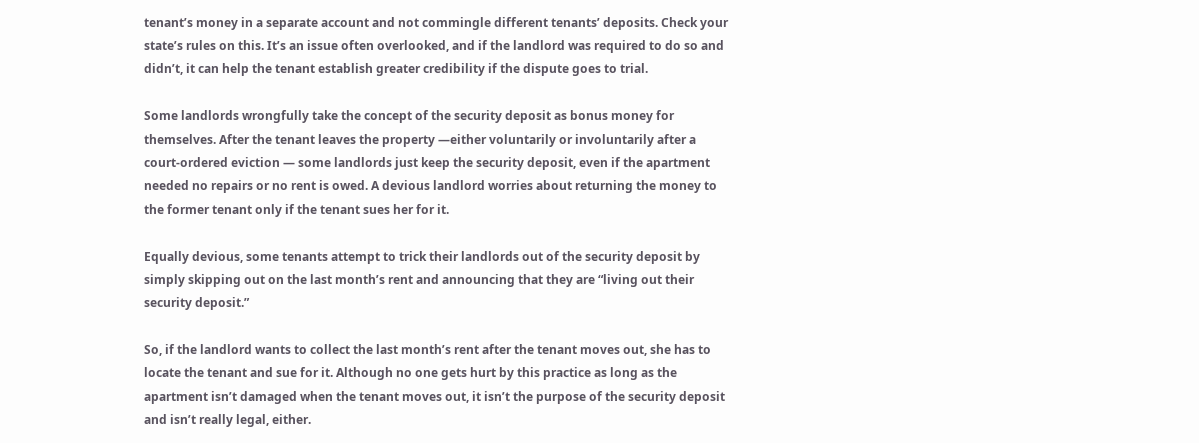tenant’s money in a separate account and not commingle different tenants’ deposits. Check your state’s rules on this. It’s an issue often overlooked, and if the landlord was required to do so and didn’t, it can help the tenant establish greater credibility if the dispute goes to trial.

Some landlords wrongfully take the concept of the security deposit as bonus money for themselves. After the tenant leaves the property —either voluntarily or involuntarily after a court-ordered eviction — some landlords just keep the security deposit, even if the apartment needed no repairs or no rent is owed. A devious landlord worries about returning the money to the former tenant only if the tenant sues her for it.

Equally devious, some tenants attempt to trick their landlords out of the security deposit by simply skipping out on the last month’s rent and announcing that they are “living out their security deposit.”

So, if the landlord wants to collect the last month’s rent after the tenant moves out, she has to locate the tenant and sue for it. Although no one gets hurt by this practice as long as the apartment isn’t damaged when the tenant moves out, it isn’t the purpose of the security deposit and isn’t really legal, either.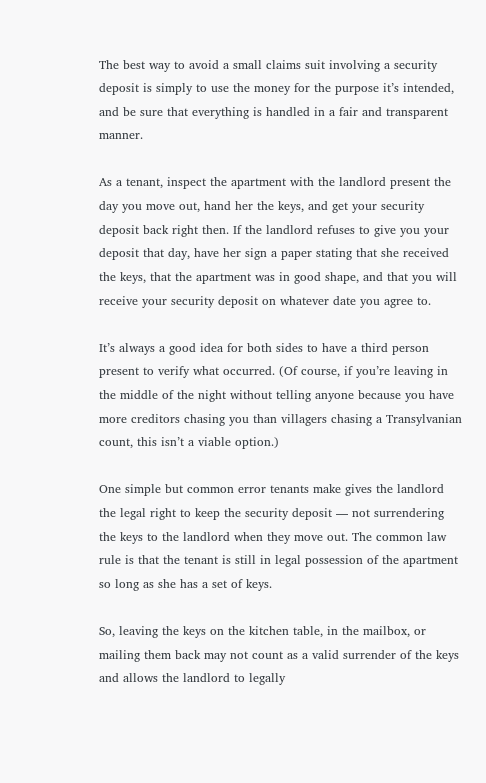The best way to avoid a small claims suit involving a security deposit is simply to use the money for the purpose it’s intended, and be sure that everything is handled in a fair and transparent manner.

As a tenant, inspect the apartment with the landlord present the day you move out, hand her the keys, and get your security deposit back right then. If the landlord refuses to give you your deposit that day, have her sign a paper stating that she received the keys, that the apartment was in good shape, and that you will receive your security deposit on whatever date you agree to.

It’s always a good idea for both sides to have a third person present to verify what occurred. (Of course, if you’re leaving in the middle of the night without telling anyone because you have more creditors chasing you than villagers chasing a Transylvanian count, this isn’t a viable option.)

One simple but common error tenants make gives the landlord the legal right to keep the security deposit — not surrendering the keys to the landlord when they move out. The common law rule is that the tenant is still in legal possession of the apartment so long as she has a set of keys.

So, leaving the keys on the kitchen table, in the mailbox, or mailing them back may not count as a valid surrender of the keys and allows the landlord to legally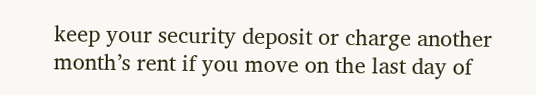keep your security deposit or charge another month’s rent if you move on the last day of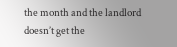the month and the landlord doesn’t get the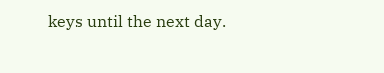keys until the next day.